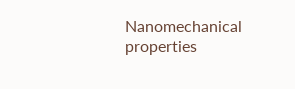Nanomechanical properties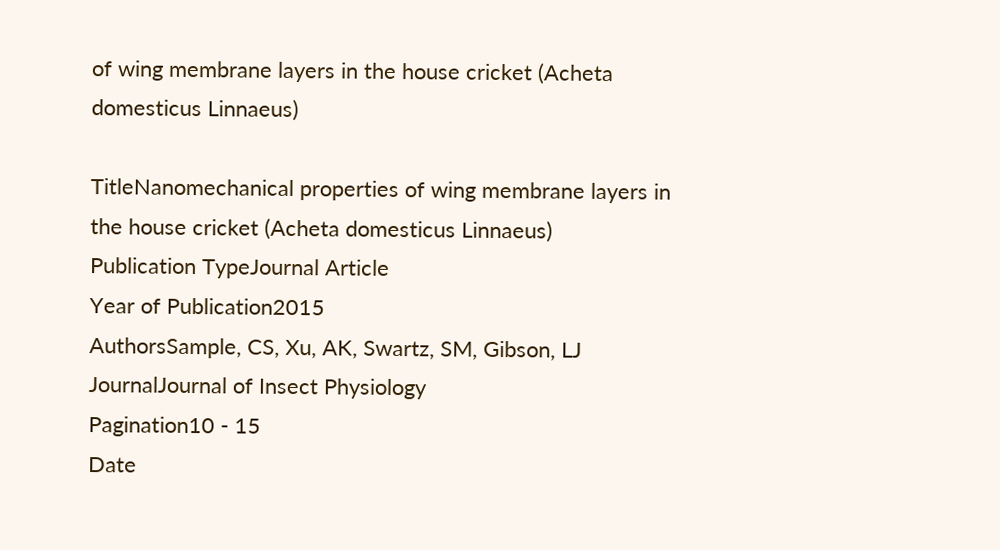of wing membrane layers in the house cricket (Acheta domesticus Linnaeus)

TitleNanomechanical properties of wing membrane layers in the house cricket (Acheta domesticus Linnaeus)
Publication TypeJournal Article
Year of Publication2015
AuthorsSample, CS, Xu, AK, Swartz, SM, Gibson, LJ
JournalJournal of Insect Physiology
Pagination10 - 15
Date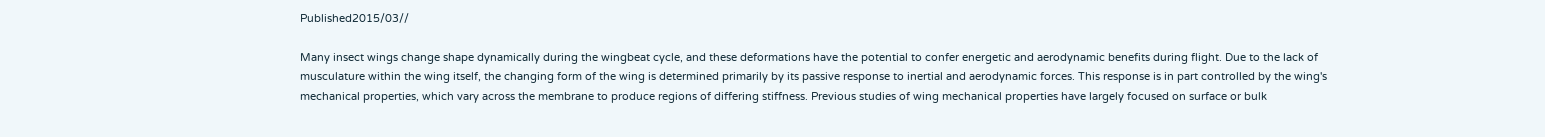Published2015/03//

Many insect wings change shape dynamically during the wingbeat cycle, and these deformations have the potential to confer energetic and aerodynamic benefits during flight. Due to the lack of musculature within the wing itself, the changing form of the wing is determined primarily by its passive response to inertial and aerodynamic forces. This response is in part controlled by the wing's mechanical properties, which vary across the membrane to produce regions of differing stiffness. Previous studies of wing mechanical properties have largely focused on surface or bulk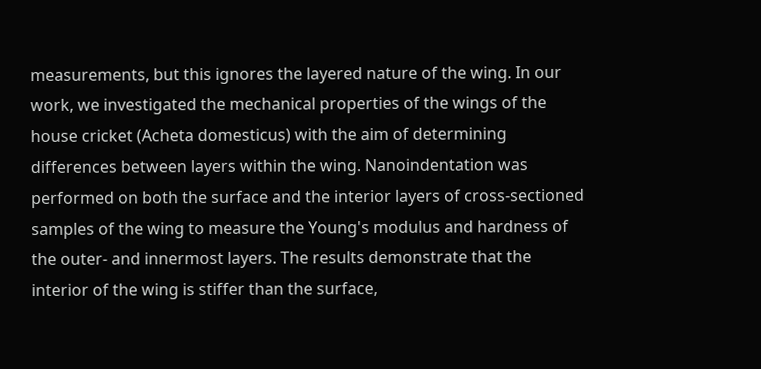measurements, but this ignores the layered nature of the wing. In our work, we investigated the mechanical properties of the wings of the house cricket (Acheta domesticus) with the aim of determining differences between layers within the wing. Nanoindentation was performed on both the surface and the interior layers of cross-sectioned samples of the wing to measure the Young's modulus and hardness of the outer- and innermost layers. The results demonstrate that the interior of the wing is stiffer than the surface,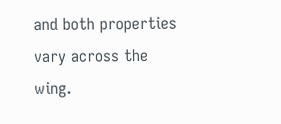and both properties vary across the wing.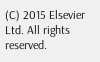(C) 2015 Elsevier Ltd. All rights reserved.